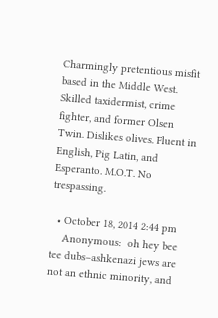Charmingly pretentious misfit based in the Middle West. Skilled taxidermist, crime fighter, and former Olsen Twin. Dislikes olives. Fluent in English, Pig Latin, and Esperanto. M.O.T. No trespassing.

  • October 18, 2014 2:44 pm
    Anonymous:  oh hey bee tee dubs–ashkenazi jews are not an ethnic minority, and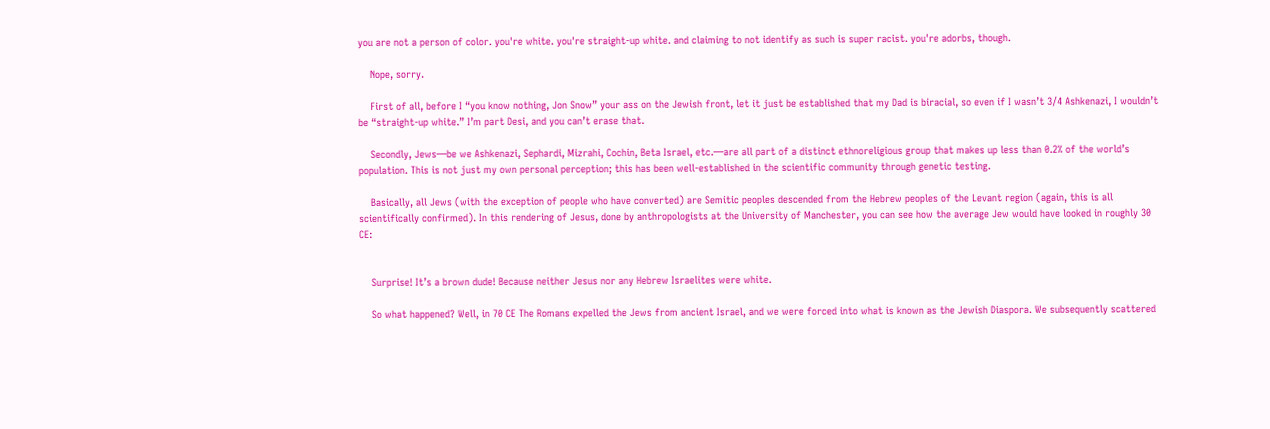you are not a person of color. you're white. you're straight-up white. and claiming to not identify as such is super racist. you're adorbs, though.

    Nope, sorry.

    First of all, before I “you know nothing, Jon Snow” your ass on the Jewish front, let it just be established that my Dad is biracial, so even if I wasn’t 3/4 Ashkenazi, I wouldn’t be “straight-up white.” I’m part Desi, and you can’t erase that.

    Secondly, Jews—be we Ashkenazi, Sephardi, Mizrahi, Cochin, Beta Israel, etc.—are all part of a distinct ethnoreligious group that makes up less than 0.2% of the world’s population. This is not just my own personal perception; this has been well-established in the scientific community through genetic testing.

    Basically, all Jews (with the exception of people who have converted) are Semitic peoples descended from the Hebrew peoples of the Levant region (again, this is all scientifically confirmed). In this rendering of Jesus, done by anthropologists at the University of Manchester, you can see how the average Jew would have looked in roughly 30 CE:


    Surprise! It’s a brown dude! Because neither Jesus nor any Hebrew Israelites were white.

    So what happened? Well, in 70 CE The Romans expelled the Jews from ancient Israel, and we were forced into what is known as the Jewish Diaspora. We subsequently scattered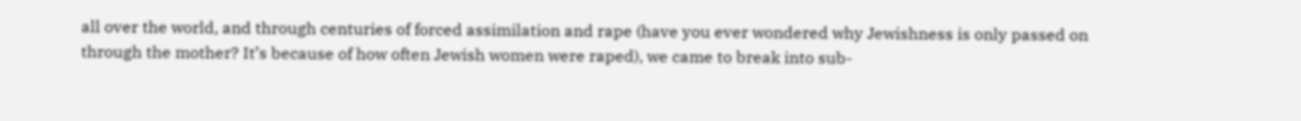all over the world, and through centuries of forced assimilation and rape (have you ever wondered why Jewishness is only passed on through the mother? It’s because of how often Jewish women were raped), we came to break into sub-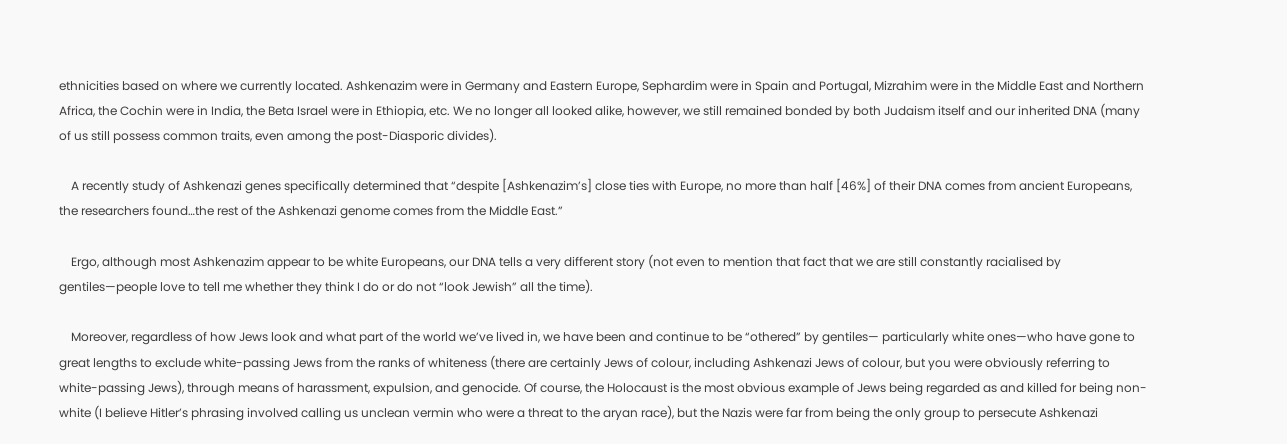ethnicities based on where we currently located. Ashkenazim were in Germany and Eastern Europe, Sephardim were in Spain and Portugal, Mizrahim were in the Middle East and Northern Africa, the Cochin were in India, the Beta Israel were in Ethiopia, etc. We no longer all looked alike, however, we still remained bonded by both Judaism itself and our inherited DNA (many of us still possess common traits, even among the post-Diasporic divides).

    A recently study of Ashkenazi genes specifically determined that “despite [Ashkenazim’s] close ties with Europe, no more than half [46%] of their DNA comes from ancient Europeans, the researchers found…the rest of the Ashkenazi genome comes from the Middle East.”

    Ergo, although most Ashkenazim appear to be white Europeans, our DNA tells a very different story (not even to mention that fact that we are still constantly racialised by gentiles—people love to tell me whether they think I do or do not “look Jewish” all the time).

    Moreover, regardless of how Jews look and what part of the world we’ve lived in, we have been and continue to be “othered” by gentiles— particularly white ones—who have gone to great lengths to exclude white-passing Jews from the ranks of whiteness (there are certainly Jews of colour, including Ashkenazi Jews of colour, but you were obviously referring to white-passing Jews), through means of harassment, expulsion, and genocide. Of course, the Holocaust is the most obvious example of Jews being regarded as and killed for being non-white (I believe Hitler’s phrasing involved calling us unclean vermin who were a threat to the aryan race), but the Nazis were far from being the only group to persecute Ashkenazi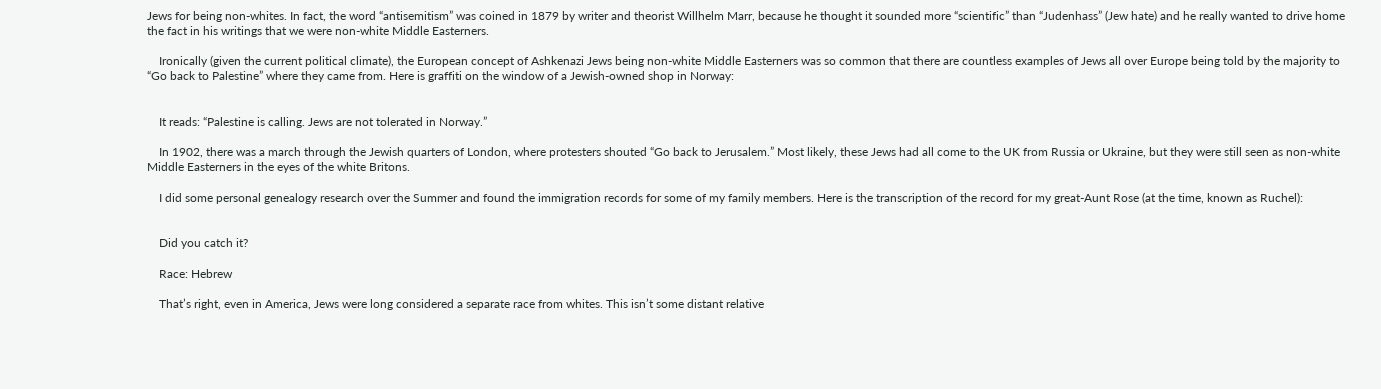Jews for being non-whites. In fact, the word “antisemitism” was coined in 1879 by writer and theorist Willhelm Marr, because he thought it sounded more “scientific” than “Judenhass” (Jew hate) and he really wanted to drive home the fact in his writings that we were non-white Middle Easterners.

    Ironically (given the current political climate), the European concept of Ashkenazi Jews being non-white Middle Easterners was so common that there are countless examples of Jews all over Europe being told by the majority to “Go back to Palestine” where they came from. Here is graffiti on the window of a Jewish-owned shop in Norway:


    It reads: “Palestine is calling. Jews are not tolerated in Norway.”

    In 1902, there was a march through the Jewish quarters of London, where protesters shouted “Go back to Jerusalem.” Most likely, these Jews had all come to the UK from Russia or Ukraine, but they were still seen as non-white Middle Easterners in the eyes of the white Britons.

    I did some personal genealogy research over the Summer and found the immigration records for some of my family members. Here is the transcription of the record for my great-Aunt Rose (at the time, known as Ruchel):


    Did you catch it?

    Race: Hebrew

    That’s right, even in America, Jews were long considered a separate race from whites. This isn’t some distant relative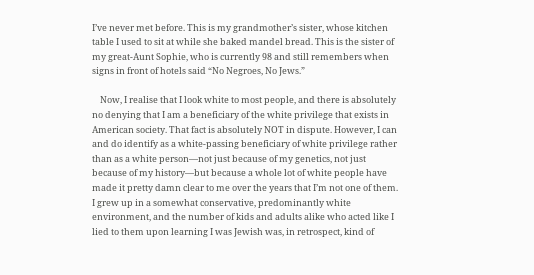I’ve never met before. This is my grandmother’s sister, whose kitchen table I used to sit at while she baked mandel bread. This is the sister of my great-Aunt Sophie, who is currently 98 and still remembers when signs in front of hotels said “No Negroes, No Jews.”

    Now, I realise that I look white to most people, and there is absolutely no denying that I am a beneficiary of the white privilege that exists in American society. That fact is absolutely NOT in dispute. However, I can and do identify as a white-passing beneficiary of white privilege rather than as a white person—not just because of my genetics, not just because of my history—but because a whole lot of white people have made it pretty damn clear to me over the years that I’m not one of them. I grew up in a somewhat conservative, predominantly white environment, and the number of kids and adults alike who acted like I lied to them upon learning I was Jewish was, in retrospect, kind of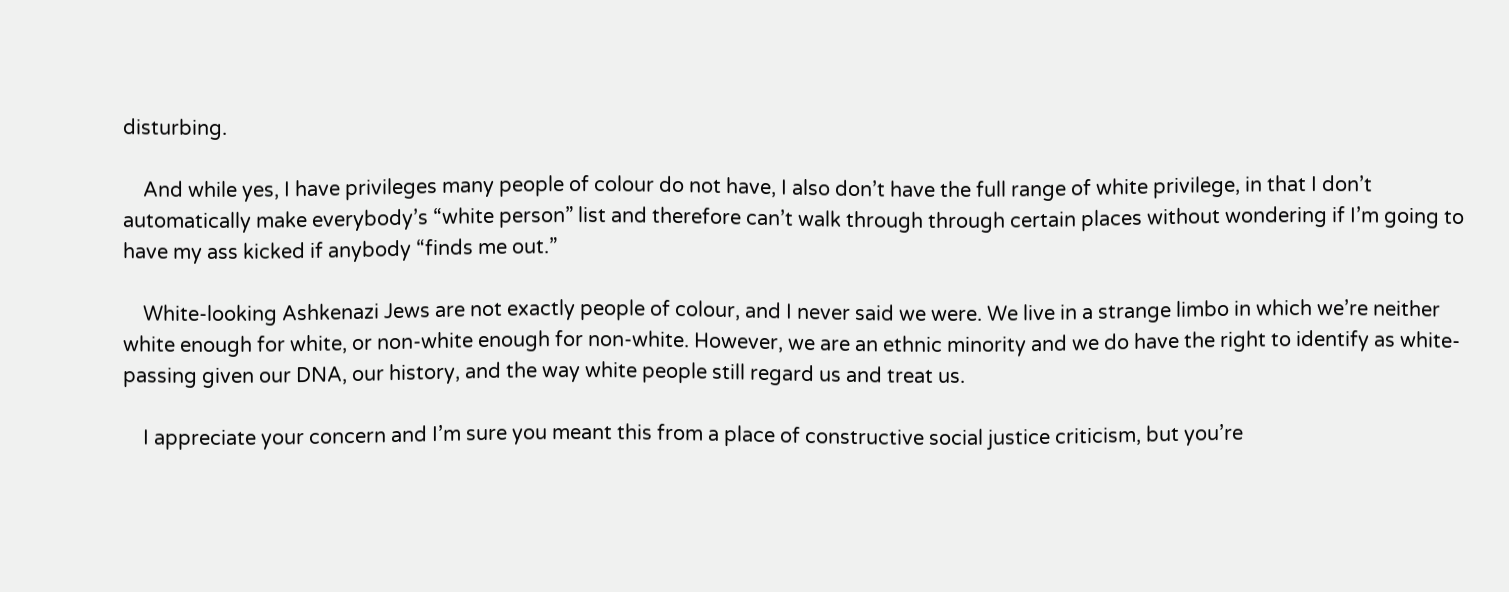disturbing.

    And while yes, I have privileges many people of colour do not have, I also don’t have the full range of white privilege, in that I don’t automatically make everybody’s “white person” list and therefore can’t walk through through certain places without wondering if I’m going to have my ass kicked if anybody “finds me out.”

    White-looking Ashkenazi Jews are not exactly people of colour, and I never said we were. We live in a strange limbo in which we’re neither white enough for white, or non-white enough for non-white. However, we are an ethnic minority and we do have the right to identify as white-passing given our DNA, our history, and the way white people still regard us and treat us.

    I appreciate your concern and I’m sure you meant this from a place of constructive social justice criticism, but you’re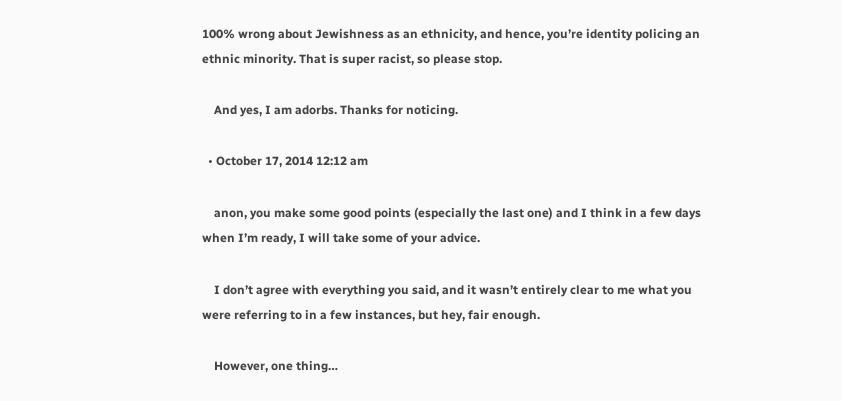100% wrong about Jewishness as an ethnicity, and hence, you’re identity policing an ethnic minority. That is super racist, so please stop.

    And yes, I am adorbs. Thanks for noticing.

  • October 17, 2014 12:12 am

    anon, you make some good points (especially the last one) and I think in a few days when I’m ready, I will take some of your advice.

    I don’t agree with everything you said, and it wasn’t entirely clear to me what you were referring to in a few instances, but hey, fair enough.

    However, one thing…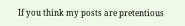If you think my posts are pretentious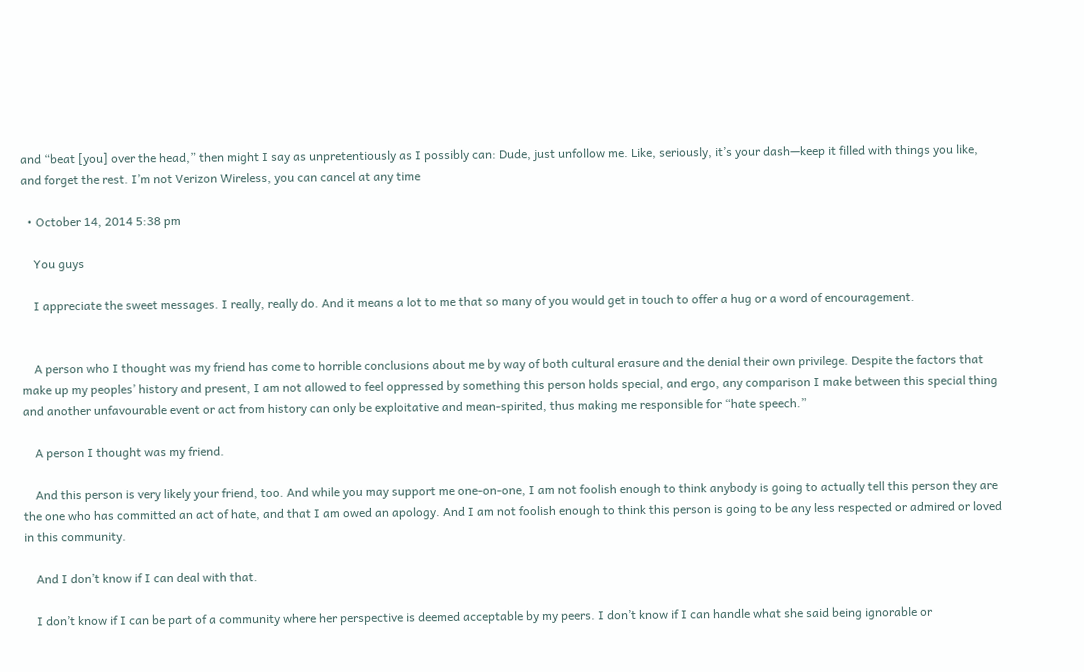and “beat [you] over the head,” then might I say as unpretentiously as I possibly can: Dude, just unfollow me. Like, seriously, it’s your dash—keep it filled with things you like, and forget the rest. I’m not Verizon Wireless, you can cancel at any time

  • October 14, 2014 5:38 pm

    You guys

    I appreciate the sweet messages. I really, really do. And it means a lot to me that so many of you would get in touch to offer a hug or a word of encouragement.


    A person who I thought was my friend has come to horrible conclusions about me by way of both cultural erasure and the denial their own privilege. Despite the factors that make up my peoples’ history and present, I am not allowed to feel oppressed by something this person holds special, and ergo, any comparison I make between this special thing and another unfavourable event or act from history can only be exploitative and mean-spirited, thus making me responsible for “hate speech.”

    A person I thought was my friend.

    And this person is very likely your friend, too. And while you may support me one-on-one, I am not foolish enough to think anybody is going to actually tell this person they are the one who has committed an act of hate, and that I am owed an apology. And I am not foolish enough to think this person is going to be any less respected or admired or loved in this community.

    And I don’t know if I can deal with that.

    I don’t know if I can be part of a community where her perspective is deemed acceptable by my peers. I don’t know if I can handle what she said being ignorable or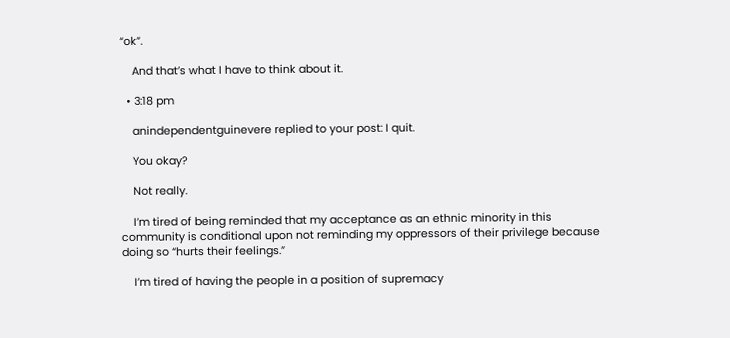“ok”.

    And that’s what I have to think about it.

  • 3:18 pm

    anindependentguinevere replied to your post: I quit.

    You okay?

    Not really.

    I’m tired of being reminded that my acceptance as an ethnic minority in this community is conditional upon not reminding my oppressors of their privilege because doing so “hurts their feelings.”

    I’m tired of having the people in a position of supremacy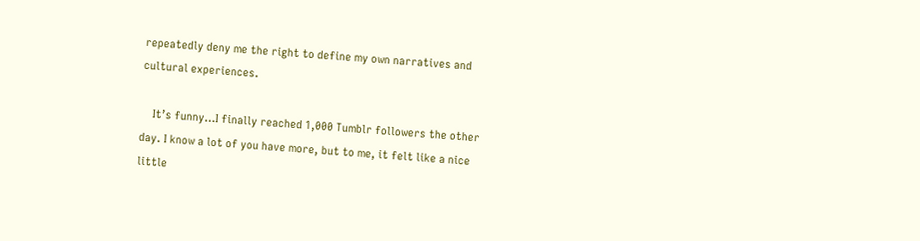repeatedly deny me the right to define my own narratives and cultural experiences.

    It’s funny…I finally reached 1,000 Tumblr followers the other day. I know a lot of you have more, but to me, it felt like a nice little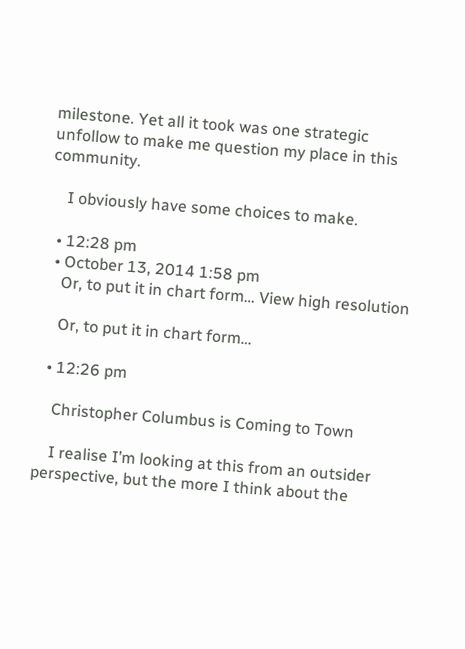milestone. Yet all it took was one strategic unfollow to make me question my place in this community.

    I obviously have some choices to make.

  • 12:28 pm
  • October 13, 2014 1:58 pm
    Or, to put it in chart form… View high resolution

    Or, to put it in chart form…

  • 12:26 pm

    Christopher Columbus is Coming to Town

    I realise I’m looking at this from an outsider perspective, but the more I think about the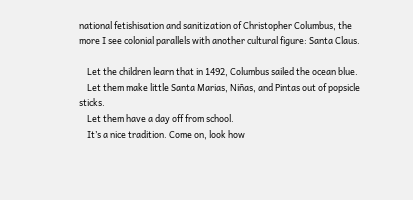national fetishisation and sanitization of Christopher Columbus, the more I see colonial parallels with another cultural figure: Santa Claus.

    Let the children learn that in 1492, Columbus sailed the ocean blue.
    Let them make little Santa Marias, Niñas, and Pintas out of popsicle sticks.
    Let them have a day off from school.
    It’s a nice tradition. Come on, look how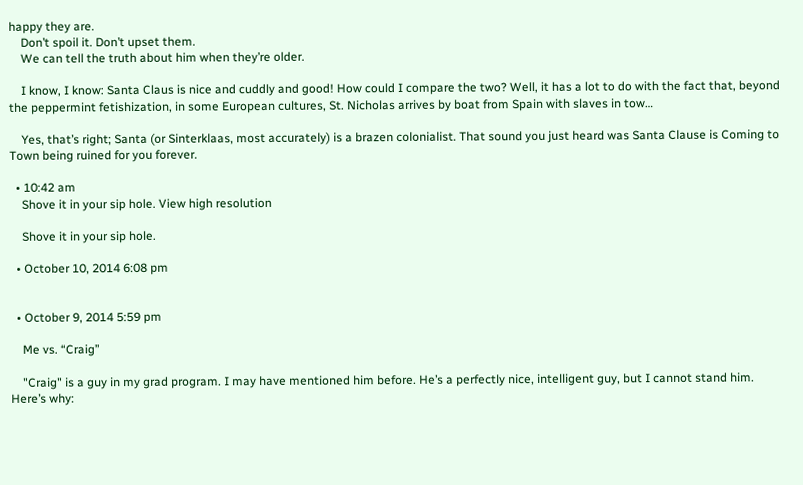happy they are.
    Don’t spoil it. Don’t upset them.
    We can tell the truth about him when they’re older.

    I know, I know: Santa Claus is nice and cuddly and good! How could I compare the two? Well, it has a lot to do with the fact that, beyond the peppermint fetishization, in some European cultures, St. Nicholas arrives by boat from Spain with slaves in tow…

    Yes, that’s right; Santa (or Sinterklaas, most accurately) is a brazen colonialist. That sound you just heard was Santa Clause is Coming to Town being ruined for you forever.

  • 10:42 am
    Shove it in your sip hole. View high resolution

    Shove it in your sip hole.

  • October 10, 2014 6:08 pm


  • October 9, 2014 5:59 pm

    Me vs. “Craig”

    "Craig" is a guy in my grad program. I may have mentioned him before. He’s a perfectly nice, intelligent guy, but I cannot stand him. Here’s why: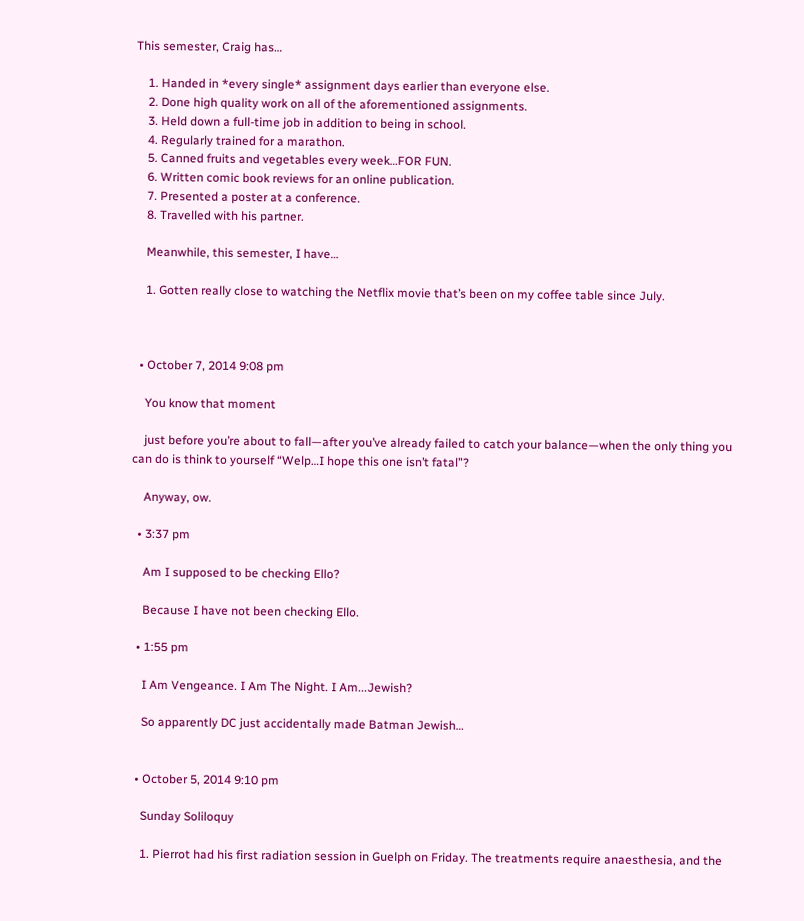This semester, Craig has…

    1. Handed in *every single* assignment days earlier than everyone else.
    2. Done high quality work on all of the aforementioned assignments.
    3. Held down a full-time job in addition to being in school.
    4. Regularly trained for a marathon.
    5. Canned fruits and vegetables every week…FOR FUN.
    6. Written comic book reviews for an online publication.
    7. Presented a poster at a conference.
    8. Travelled with his partner.

    Meanwhile, this semester, I have…

    1. Gotten really close to watching the Netflix movie that’s been on my coffee table since July.



  • October 7, 2014 9:08 pm

    You know that moment

    just before you’re about to fall—after you’ve already failed to catch your balance—when the only thing you can do is think to yourself “Welp…I hope this one isn’t fatal”?

    Anyway, ow.

  • 3:37 pm

    Am I supposed to be checking Ello?

    Because I have not been checking Ello.

  • 1:55 pm

    I Am Vengeance. I Am The Night. I Am...Jewish?

    So apparently DC just accidentally made Batman Jewish…


  • October 5, 2014 9:10 pm

    Sunday Soliloquy

    1. Pierrot had his first radiation session in Guelph on Friday. The treatments require anaesthesia, and the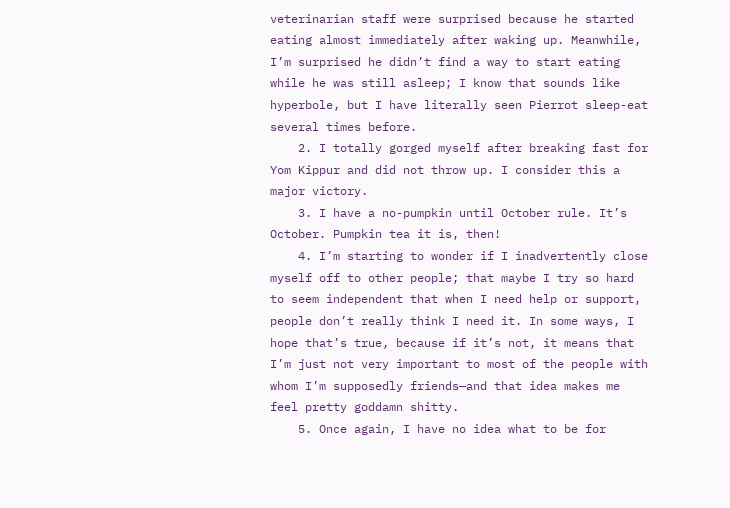veterinarian staff were surprised because he started eating almost immediately after waking up. Meanwhile, I’m surprised he didn’t find a way to start eating while he was still asleep; I know that sounds like hyperbole, but I have literally seen Pierrot sleep-eat several times before.
    2. I totally gorged myself after breaking fast for Yom Kippur and did not throw up. I consider this a major victory.
    3. I have a no-pumpkin until October rule. It’s October. Pumpkin tea it is, then!
    4. I’m starting to wonder if I inadvertently close myself off to other people; that maybe I try so hard to seem independent that when I need help or support, people don’t really think I need it. In some ways, I hope that’s true, because if it’s not, it means that I’m just not very important to most of the people with whom I’m supposedly friends—and that idea makes me feel pretty goddamn shitty.
    5. Once again, I have no idea what to be for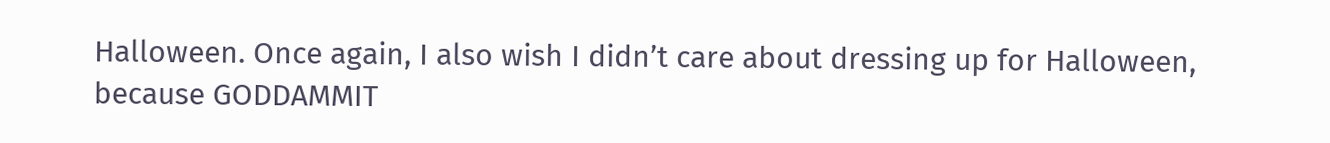Halloween. Once again, I also wish I didn’t care about dressing up for Halloween, because GODDAMMIT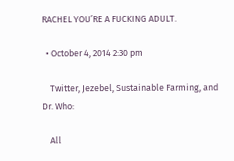RACHEL YOU’RE A FUCKING ADULT.

  • October 4, 2014 2:30 pm

    Twitter, Jezebel, Sustainable Farming, and Dr. Who:

    All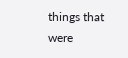things that were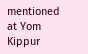mentioned at Yom Kippur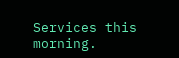Services this morning.